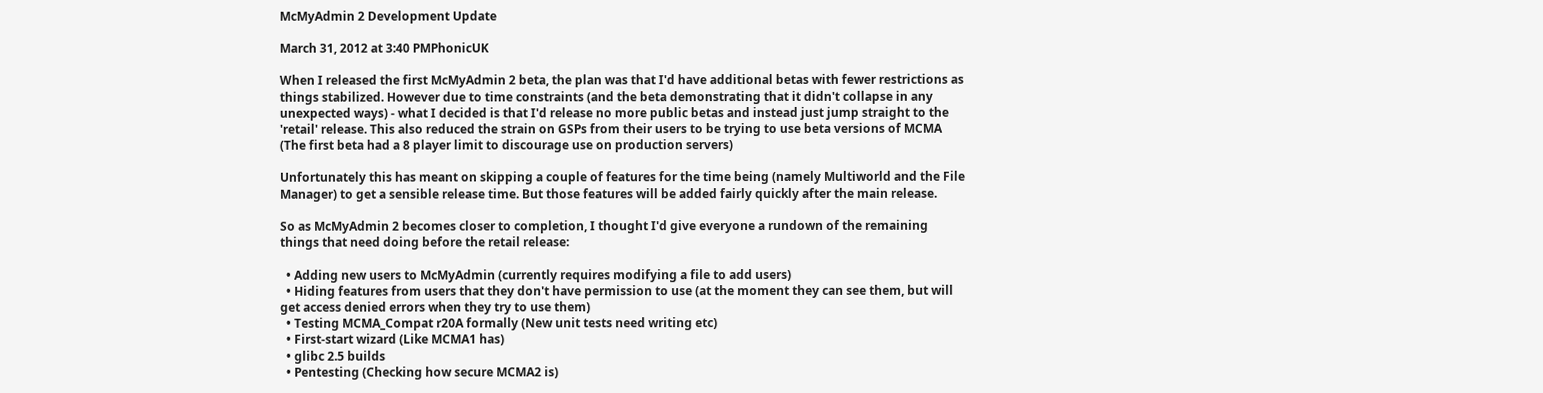McMyAdmin 2 Development Update

March 31, 2012 at 3:40 PMPhonicUK

When I released the first McMyAdmin 2 beta, the plan was that I'd have additional betas with fewer restrictions as things stabilized. However due to time constraints (and the beta demonstrating that it didn't collapse in any unexpected ways) - what I decided is that I'd release no more public betas and instead just jump straight to the 'retail' release. This also reduced the strain on GSPs from their users to be trying to use beta versions of MCMA (The first beta had a 8 player limit to discourage use on production servers)

Unfortunately this has meant on skipping a couple of features for the time being (namely Multiworld and the File Manager) to get a sensible release time. But those features will be added fairly quickly after the main release.

So as McMyAdmin 2 becomes closer to completion, I thought I'd give everyone a rundown of the remaining things that need doing before the retail release:

  • Adding new users to McMyAdmin (currently requires modifying a file to add users)
  • Hiding features from users that they don't have permission to use (at the moment they can see them, but will get access denied errors when they try to use them)
  • Testing MCMA_Compat r20A formally (New unit tests need writing etc)
  • First-start wizard (Like MCMA1 has)
  • glibc 2.5 builds
  • Pentesting (Checking how secure MCMA2 is)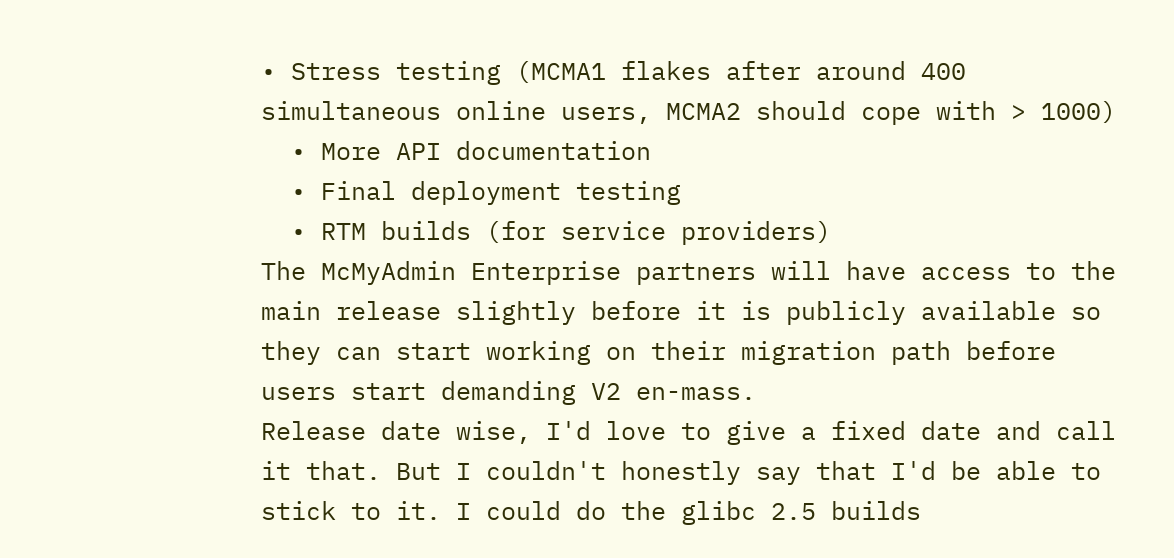• Stress testing (MCMA1 flakes after around 400 simultaneous online users, MCMA2 should cope with > 1000)
  • More API documentation
  • Final deployment testing
  • RTM builds (for service providers)
The McMyAdmin Enterprise partners will have access to the main release slightly before it is publicly available so they can start working on their migration path before users start demanding V2 en-mass.
Release date wise, I'd love to give a fixed date and call it that. But I couldn't honestly say that I'd be able to stick to it. I could do the glibc 2.5 builds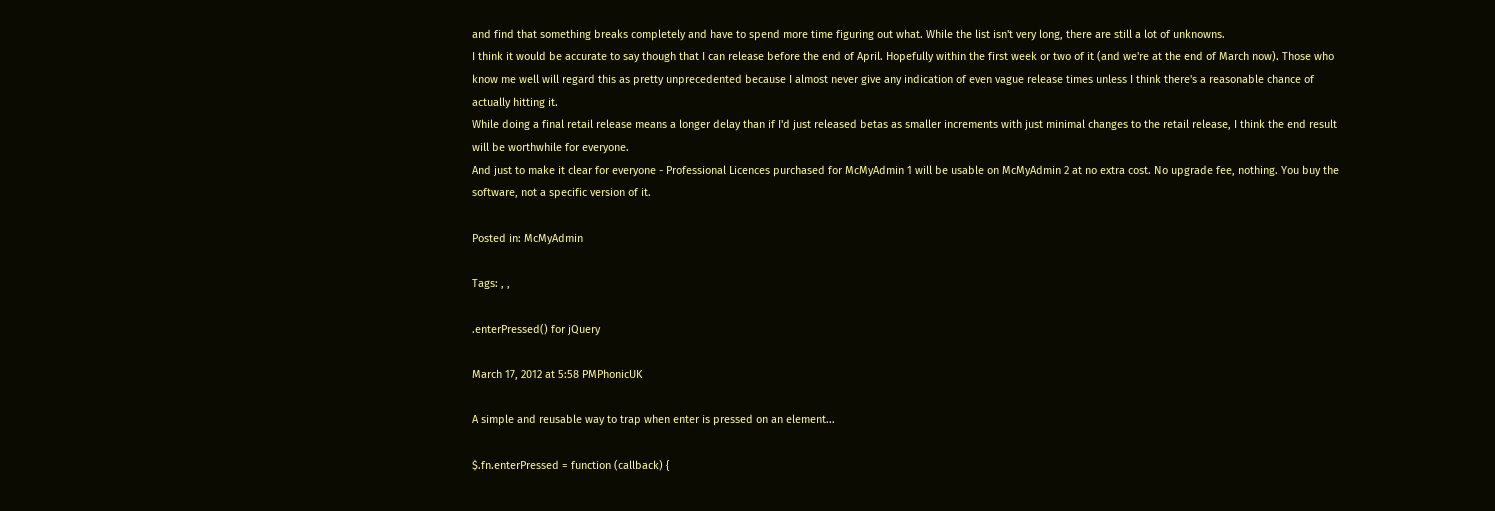and find that something breaks completely and have to spend more time figuring out what. While the list isn't very long, there are still a lot of unknowns.
I think it would be accurate to say though that I can release before the end of April. Hopefully within the first week or two of it (and we're at the end of March now). Those who know me well will regard this as pretty unprecedented because I almost never give any indication of even vague release times unless I think there's a reasonable chance of actually hitting it.
While doing a final retail release means a longer delay than if I'd just released betas as smaller increments with just minimal changes to the retail release, I think the end result will be worthwhile for everyone.
And just to make it clear for everyone - Professional Licences purchased for McMyAdmin 1 will be usable on McMyAdmin 2 at no extra cost. No upgrade fee, nothing. You buy the software, not a specific version of it.

Posted in: McMyAdmin

Tags: , ,

.enterPressed() for jQuery

March 17, 2012 at 5:58 PMPhonicUK

A simple and reusable way to trap when enter is pressed on an element...

$.fn.enterPressed = function (callback) {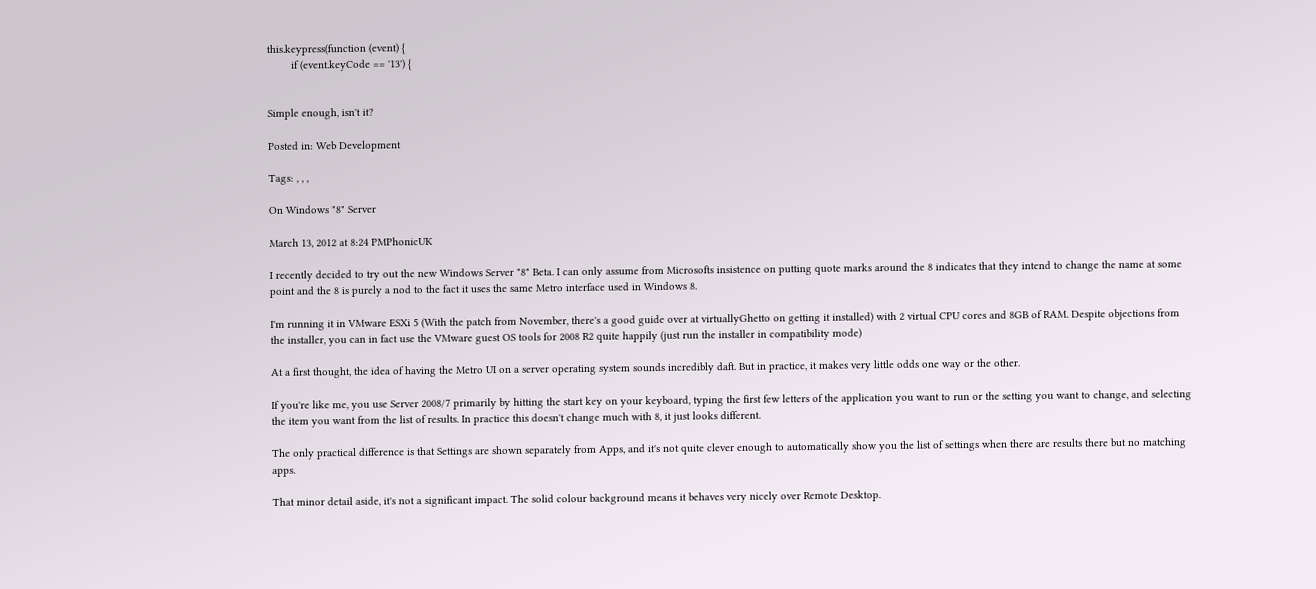this.keypress(function (event) {
        if (event.keyCode == '13') {


Simple enough, isn't it?

Posted in: Web Development

Tags: , , ,

On Windows "8" Server

March 13, 2012 at 8:24 PMPhonicUK

I recently decided to try out the new Windows Server "8" Beta. I can only assume from Microsofts insistence on putting quote marks around the 8 indicates that they intend to change the name at some point and the 8 is purely a nod to the fact it uses the same Metro interface used in Windows 8.

I'm running it in VMware ESXi 5 (With the patch from November, there's a good guide over at virtuallyGhetto on getting it installed) with 2 virtual CPU cores and 8GB of RAM. Despite objections from the installer, you can in fact use the VMware guest OS tools for 2008 R2 quite happily (just run the installer in compatibility mode)

At a first thought, the idea of having the Metro UI on a server operating system sounds incredibly daft. But in practice, it makes very little odds one way or the other.

If you're like me, you use Server 2008/7 primarily by hitting the start key on your keyboard, typing the first few letters of the application you want to run or the setting you want to change, and selecting the item you want from the list of results. In practice this doesn't change much with 8, it just looks different.

The only practical difference is that Settings are shown separately from Apps, and it's not quite clever enough to automatically show you the list of settings when there are results there but no matching apps.

That minor detail aside, it's not a significant impact. The solid colour background means it behaves very nicely over Remote Desktop.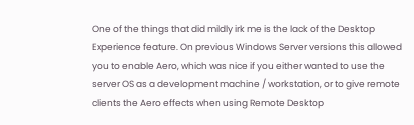One of the things that did mildly irk me is the lack of the Desktop Experience feature. On previous Windows Server versions this allowed you to enable Aero, which was nice if you either wanted to use the server OS as a development machine / workstation, or to give remote clients the Aero effects when using Remote Desktop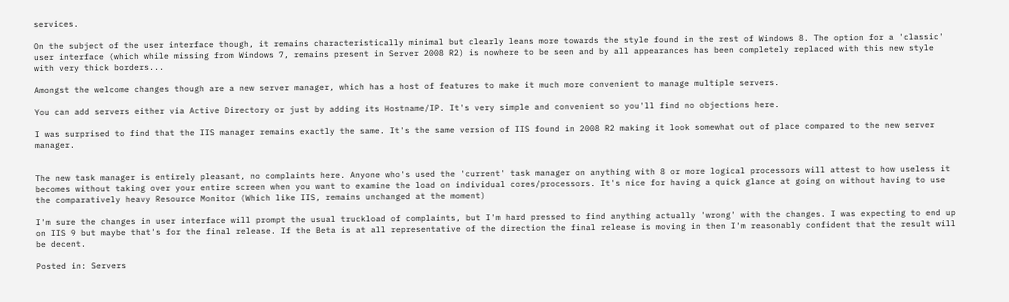services.

On the subject of the user interface though, it remains characteristically minimal but clearly leans more towards the style found in the rest of Windows 8. The option for a 'classic' user interface (which while missing from Windows 7, remains present in Server 2008 R2) is nowhere to be seen and by all appearances has been completely replaced with this new style with very thick borders...

Amongst the welcome changes though are a new server manager, which has a host of features to make it much more convenient to manage multiple servers.

You can add servers either via Active Directory or just by adding its Hostname/IP. It's very simple and convenient so you'll find no objections here.

I was surprised to find that the IIS manager remains exactly the same. It's the same version of IIS found in 2008 R2 making it look somewhat out of place compared to the new server manager.


The new task manager is entirely pleasant, no complaints here. Anyone who's used the 'current' task manager on anything with 8 or more logical processors will attest to how useless it becomes without taking over your entire screen when you want to examine the load on individual cores/processors. It's nice for having a quick glance at going on without having to use the comparatively heavy Resource Monitor (Which like IIS, remains unchanged at the moment)

I'm sure the changes in user interface will prompt the usual truckload of complaints, but I'm hard pressed to find anything actually 'wrong' with the changes. I was expecting to end up on IIS 9 but maybe that's for the final release. If the Beta is at all representative of the direction the final release is moving in then I'm reasonably confident that the result will be decent.

Posted in: Servers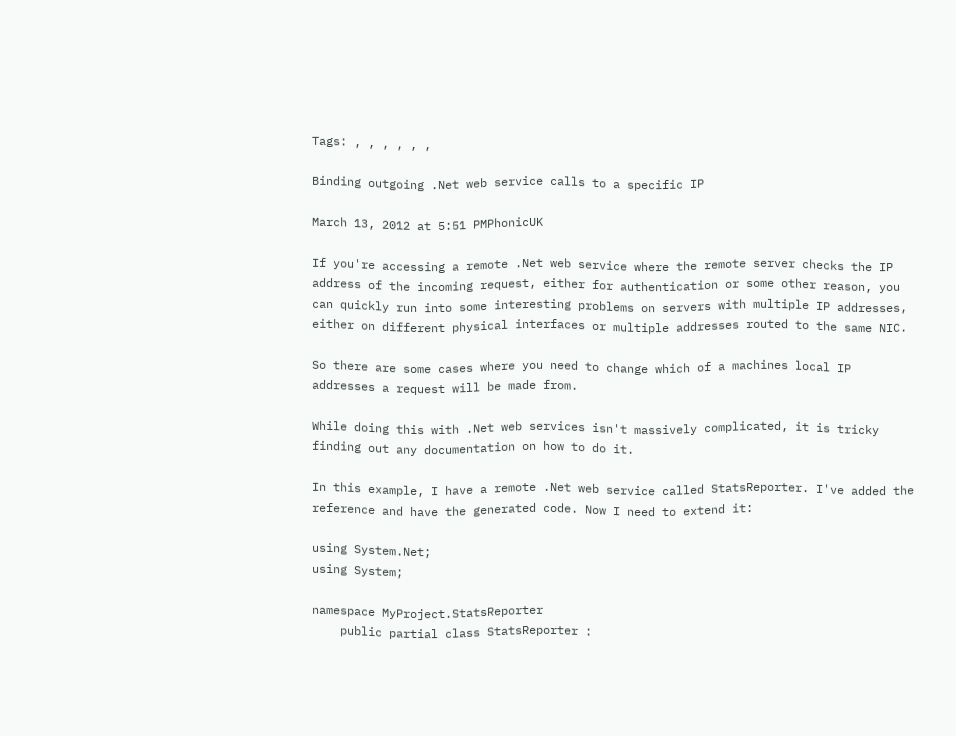Tags: , , , , , ,

Binding outgoing .Net web service calls to a specific IP

March 13, 2012 at 5:51 PMPhonicUK

If you're accessing a remote .Net web service where the remote server checks the IP address of the incoming request, either for authentication or some other reason, you can quickly run into some interesting problems on servers with multiple IP addresses, either on different physical interfaces or multiple addresses routed to the same NIC.

So there are some cases where you need to change which of a machines local IP addresses a request will be made from.

While doing this with .Net web services isn't massively complicated, it is tricky finding out any documentation on how to do it.

In this example, I have a remote .Net web service called StatsReporter. I've added the reference and have the generated code. Now I need to extend it:

using System.Net;
using System;

namespace MyProject.StatsReporter
    public partial class StatsReporter :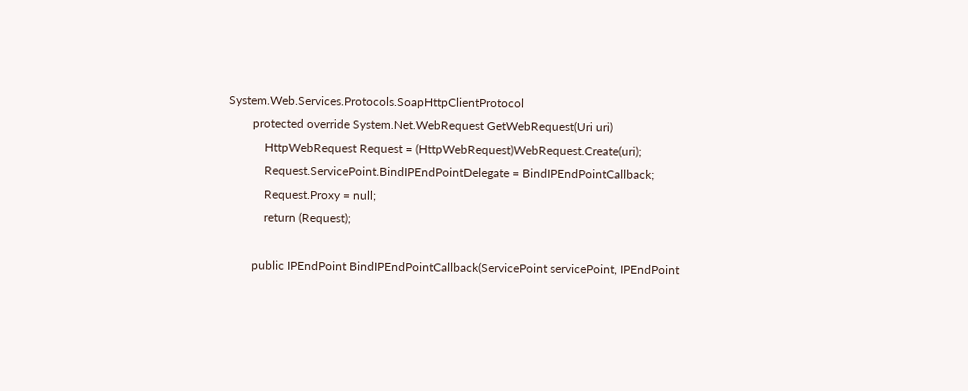System.Web.Services.Protocols.SoapHttpClientProtocol
        protected override System.Net.WebRequest GetWebRequest(Uri uri)
            HttpWebRequest Request = (HttpWebRequest)WebRequest.Create(uri);
            Request.ServicePoint.BindIPEndPointDelegate = BindIPEndPointCallback;
            Request.Proxy = null;
            return (Request);

        public IPEndPoint BindIPEndPointCallback(ServicePoint servicePoint, IPEndPoint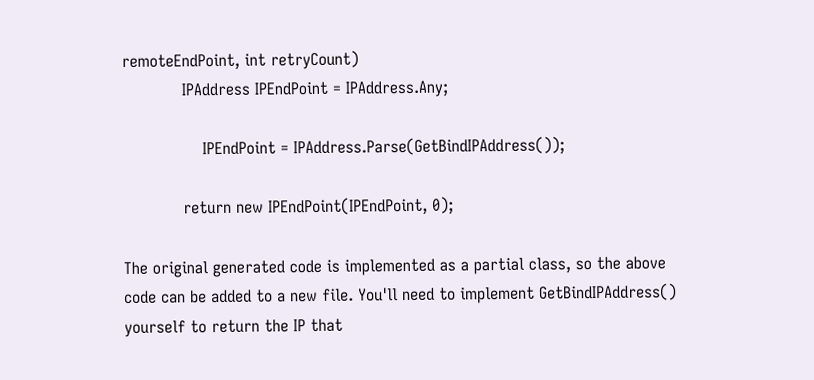remoteEndPoint, int retryCount)
            IPAddress IPEndPoint = IPAddress.Any;

                IPEndPoint = IPAddress.Parse(GetBindIPAddress());

            return new IPEndPoint(IPEndPoint, 0);

The original generated code is implemented as a partial class, so the above code can be added to a new file. You'll need to implement GetBindIPAddress() yourself to return the IP that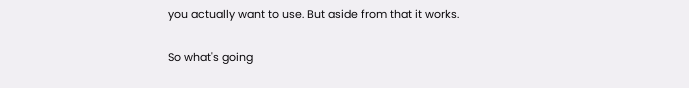you actually want to use. But aside from that it works.

So what's going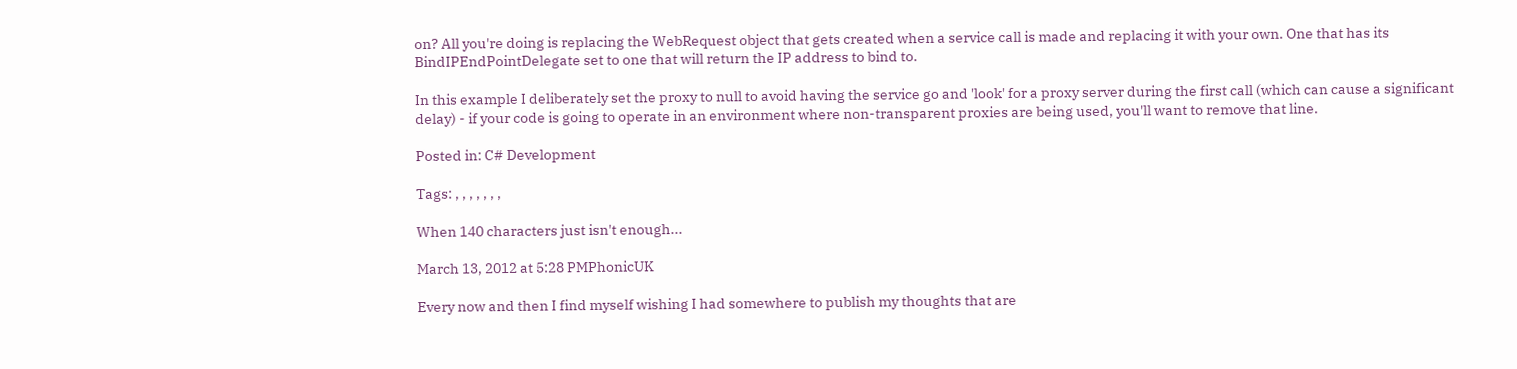on? All you're doing is replacing the WebRequest object that gets created when a service call is made and replacing it with your own. One that has its BindIPEndPointDelegate set to one that will return the IP address to bind to.

In this example I deliberately set the proxy to null to avoid having the service go and 'look' for a proxy server during the first call (which can cause a significant delay) - if your code is going to operate in an environment where non-transparent proxies are being used, you'll want to remove that line.

Posted in: C# Development

Tags: , , , , , , ,

When 140 characters just isn't enough...

March 13, 2012 at 5:28 PMPhonicUK

Every now and then I find myself wishing I had somewhere to publish my thoughts that are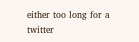either too long for a twitter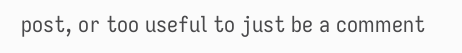post, or too useful to just be a comment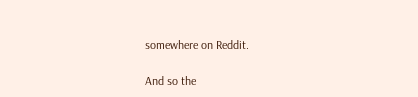somewhere on Reddit.

And so the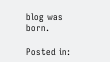blog was born.

Posted in: